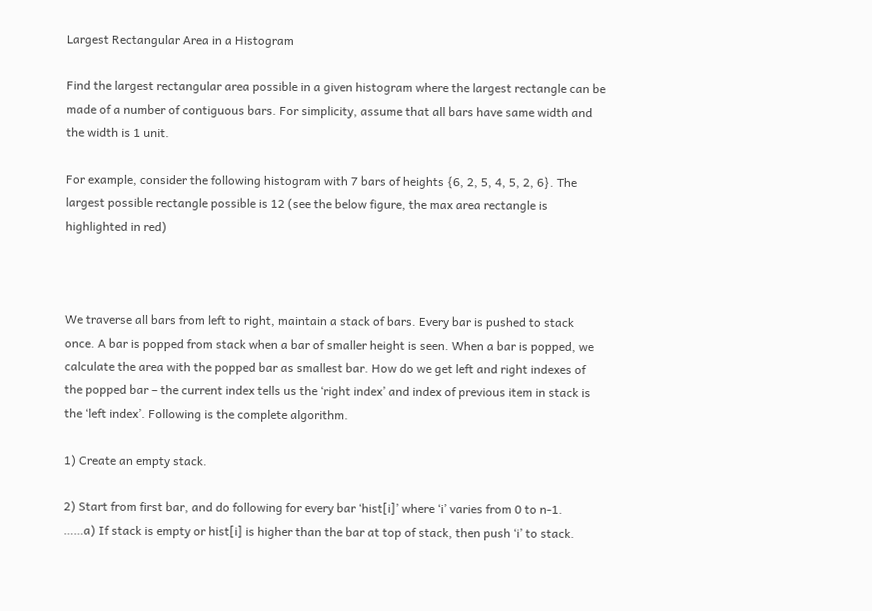Largest Rectangular Area in a Histogram

Find the largest rectangular area possible in a given histogram where the largest rectangle can be made of a number of contiguous bars. For simplicity, assume that all bars have same width and the width is 1 unit.

For example, consider the following histogram with 7 bars of heights {6, 2, 5, 4, 5, 2, 6}. The largest possible rectangle possible is 12 (see the below figure, the max area rectangle is highlighted in red)



We traverse all bars from left to right, maintain a stack of bars. Every bar is pushed to stack once. A bar is popped from stack when a bar of smaller height is seen. When a bar is popped, we calculate the area with the popped bar as smallest bar. How do we get left and right indexes of the popped bar – the current index tells us the ‘right index’ and index of previous item in stack is the ‘left index’. Following is the complete algorithm.

1) Create an empty stack.

2) Start from first bar, and do following for every bar ‘hist[i]’ where ‘i’ varies from 0 to n-1.
……a) If stack is empty or hist[i] is higher than the bar at top of stack, then push ‘i’ to stack.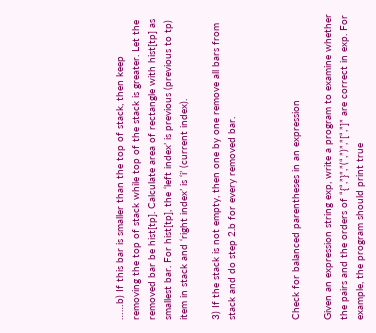……b) If this bar is smaller than the top of stack, then keep removing the top of stack while top of the stack is greater. Let the removed bar be hist[tp]. Calculate area of rectangle with hist[tp] as smallest bar. For hist[tp], the ‘left index’ is previous (previous to tp) item in stack and ‘right index’ is ‘i’ (current index).

3) If the stack is not empty, then one by one remove all bars from stack and do step 2.b for every removed bar.



Check for balanced parentheses in an expression

Given an expression string exp, write a program to examine whether the pairs and the orders of “{“,”}”,”(“,”)”,”[“,”]” are correct in exp. For example, the program should print true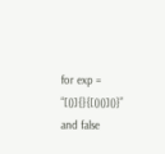for exp = “[()]{}{[()()]()}” and false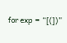for exp = “[(])”